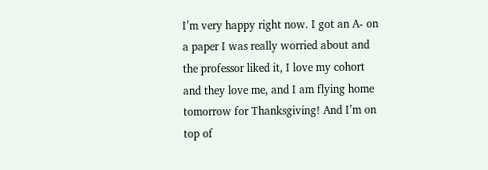I’m very happy right now. I got an A- on a paper I was really worried about and the professor liked it, I love my cohort and they love me, and I am flying home tomorrow for Thanksgiving! And I’m on top of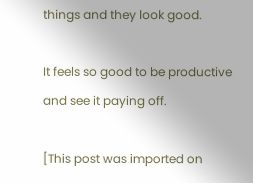things and they look good.

It feels so good to be productive and see it paying off.

[This post was imported on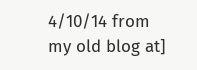4/10/14 from my old blog at]